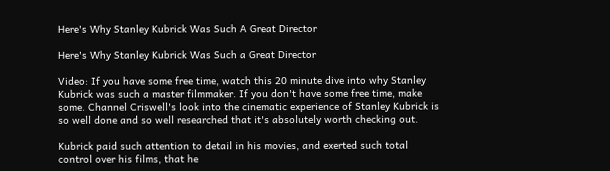Here's Why Stanley Kubrick Was Such A Great Director

Here's Why Stanley Kubrick Was Such a Great Director

Video: If you have some free time, watch this 20 minute dive into why Stanley Kubrick was such a master filmmaker. If you don't have some free time, make some. Channel Criswell's look into the cinematic experience of Stanley Kubrick is so well done and so well researched that it's absolutely worth checking out.

Kubrick paid such attention to detail in his movies, and exerted such total control over his films, that he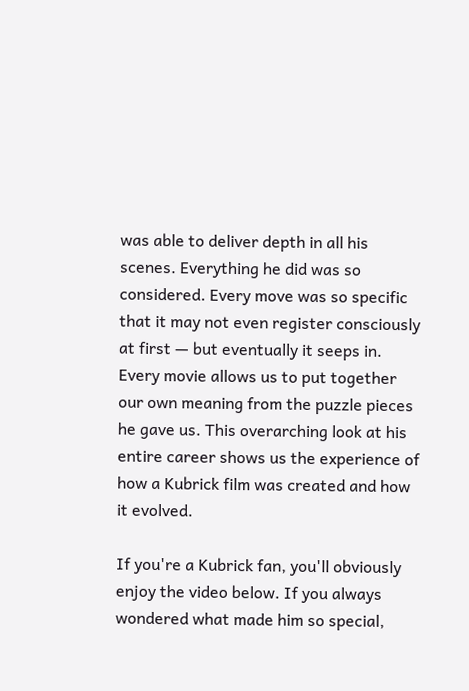was able to deliver depth in all his scenes. Everything he did was so considered. Every move was so specific that it may not even register consciously at first — but eventually it seeps in. Every movie allows us to put together our own meaning from the puzzle pieces he gave us. This overarching look at his entire career shows us the experience of how a Kubrick film was created and how it evolved.

If you're a Kubrick fan, you'll obviously enjoy the video below. If you always wondered what made him so special,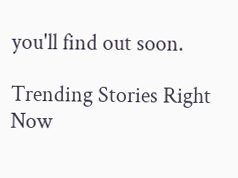you'll find out soon.

Trending Stories Right Now